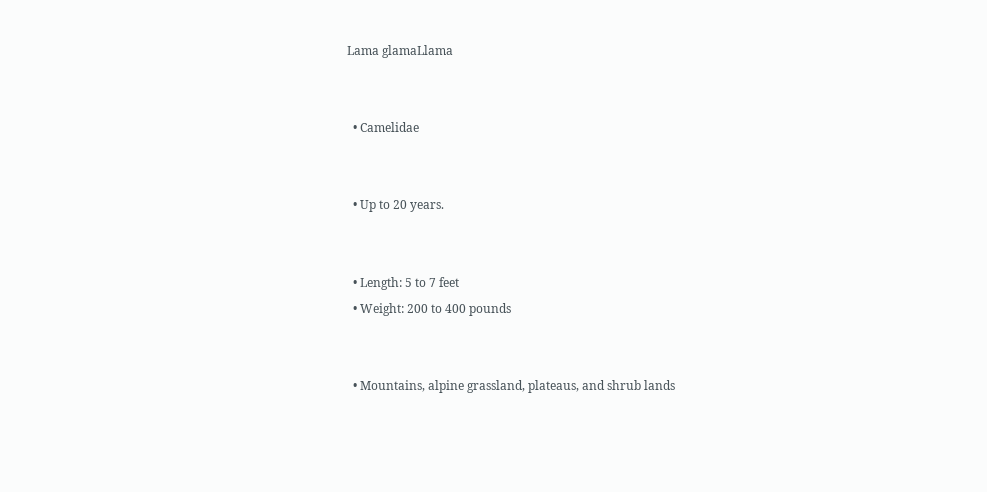Lama glamaLlama


  • Camelidae


  • Up to 20 years.


  • Length: 5 to 7 feet
  • Weight: 200 to 400 pounds


  • Mountains, alpine grassland, plateaus, and shrub lands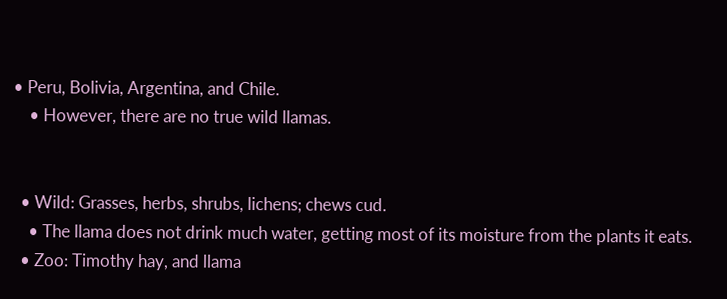• Peru, Bolivia, Argentina, and Chile.
    • However, there are no true wild llamas.


  • Wild: Grasses, herbs, shrubs, lichens; chews cud.
    • The llama does not drink much water, getting most of its moisture from the plants it eats.
  • Zoo: Timothy hay, and llama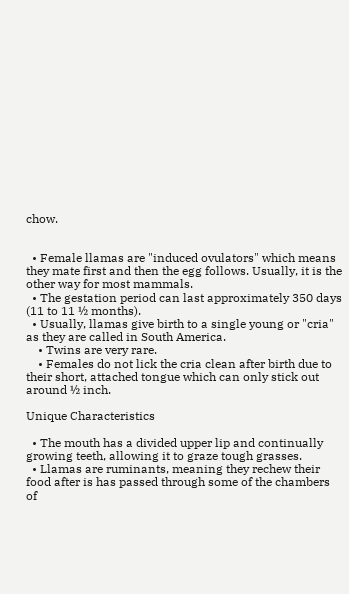chow.


  • Female llamas are "induced ovulators" which means they mate first and then the egg follows. Usually, it is the other way for most mammals.
  • The gestation period can last approximately 350 days (11 to 11 ½ months).
  • Usually, llamas give birth to a single young or "cria" as they are called in South America.
    • Twins are very rare.
    • Females do not lick the cria clean after birth due to their short, attached tongue which can only stick out around ½ inch.

Unique Characteristics

  • The mouth has a divided upper lip and continually growing teeth, allowing it to graze tough grasses.
  • Llamas are ruminants, meaning they rechew their food after is has passed through some of the chambers of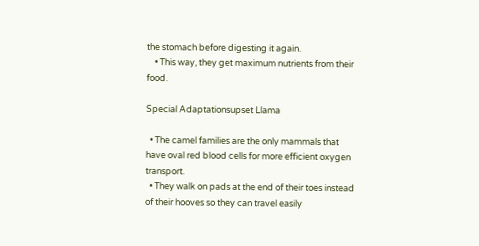the stomach before digesting it again.
    • This way, they get maximum nutrients from their food.

Special Adaptationsupset Llama

  • The camel families are the only mammals that have oval red blood cells for more efficient oxygen transport.
  • They walk on pads at the end of their toes instead of their hooves so they can travel easily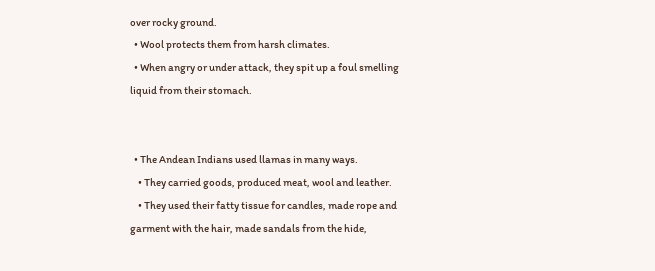over rocky ground.
  • Wool protects them from harsh climates.
  • When angry or under attack, they spit up a foul smelling liquid from their stomach.


  • The Andean Indians used llamas in many ways.
    • They carried goods, produced meat, wool and leather.
    • They used their fatty tissue for candles, made rope and garment with the hair, made sandals from the hide,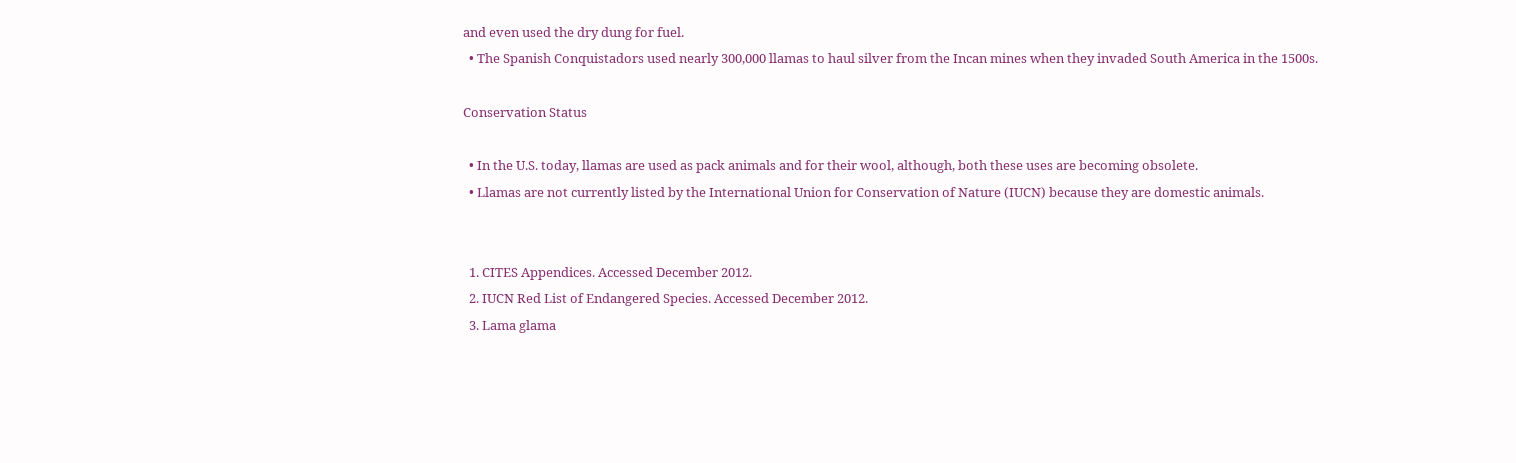and even used the dry dung for fuel.
  • The Spanish Conquistadors used nearly 300,000 llamas to haul silver from the Incan mines when they invaded South America in the 1500s.

Conservation Status

  • In the U.S. today, llamas are used as pack animals and for their wool, although, both these uses are becoming obsolete.
  • Llamas are not currently listed by the International Union for Conservation of Nature (IUCN) because they are domestic animals.


  1. CITES Appendices. Accessed December 2012.
  2. IUCN Red List of Endangered Species. Accessed December 2012.
  3. Lama glama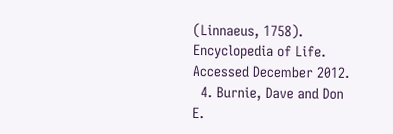(Linnaeus, 1758). Encyclopedia of Life. Accessed December 2012.
  4. Burnie, Dave and Don E.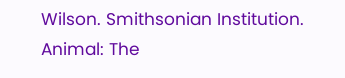Wilson. Smithsonian Institution. Animal: The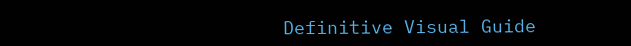Definitive Visual Guide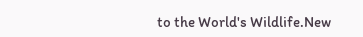to the World's Wildlife.New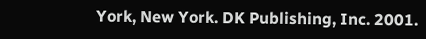York, New York. DK Publishing, Inc. 2001.